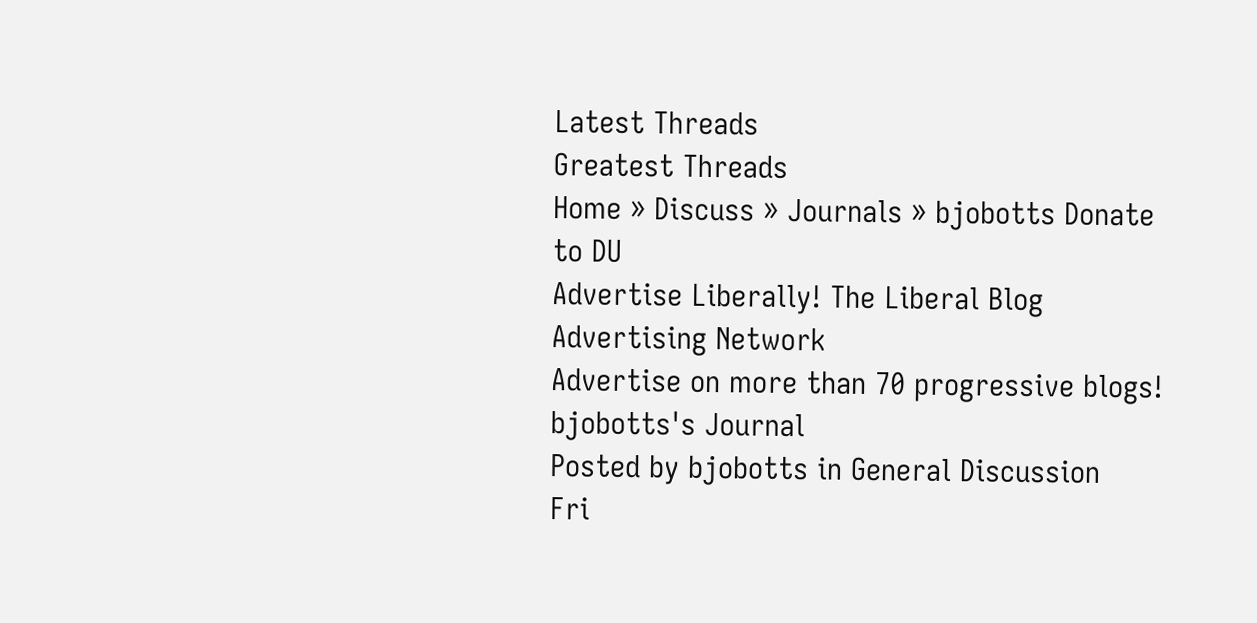Latest Threads
Greatest Threads
Home » Discuss » Journals » bjobotts Donate to DU
Advertise Liberally! The Liberal Blog Advertising Network
Advertise on more than 70 progressive blogs!
bjobotts's Journal
Posted by bjobotts in General Discussion
Fri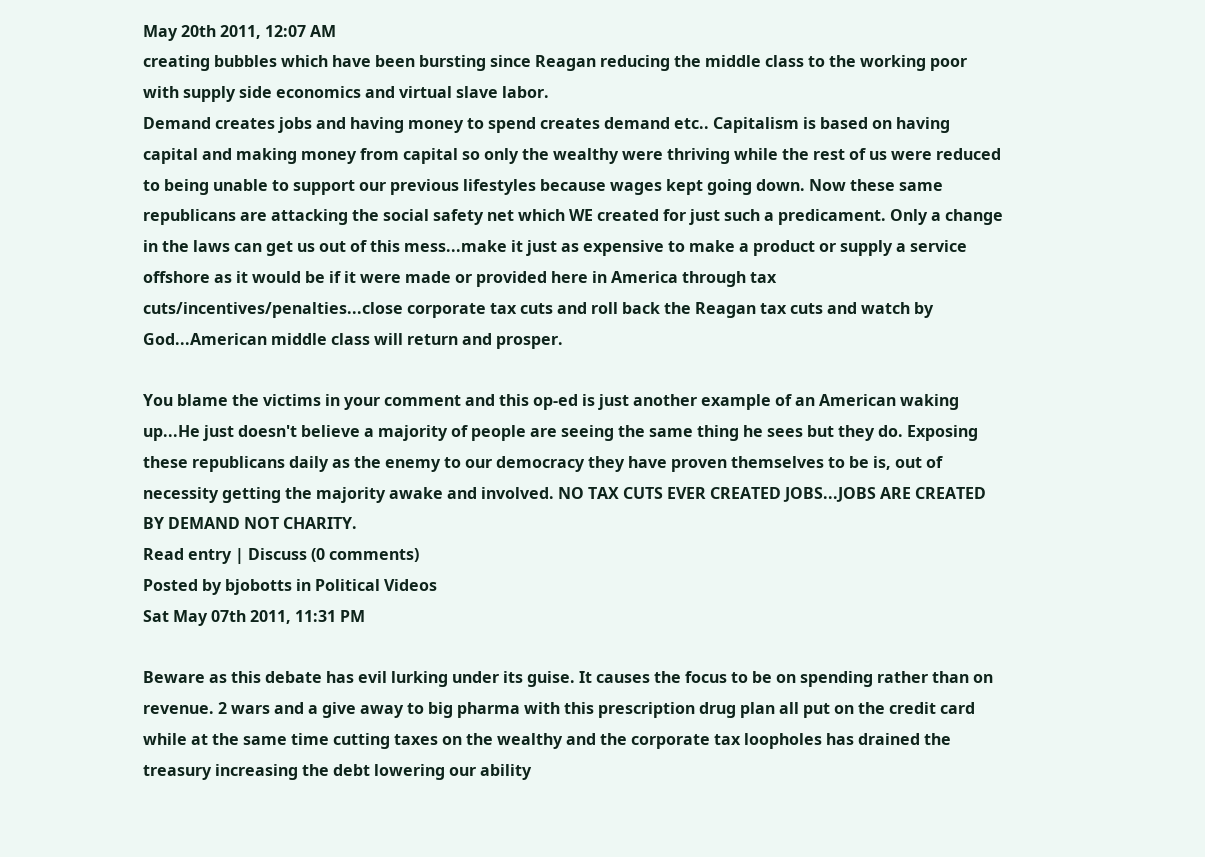May 20th 2011, 12:07 AM
creating bubbles which have been bursting since Reagan reducing the middle class to the working poor with supply side economics and virtual slave labor.
Demand creates jobs and having money to spend creates demand etc.. Capitalism is based on having capital and making money from capital so only the wealthy were thriving while the rest of us were reduced to being unable to support our previous lifestyles because wages kept going down. Now these same republicans are attacking the social safety net which WE created for just such a predicament. Only a change in the laws can get us out of this mess...make it just as expensive to make a product or supply a service offshore as it would be if it were made or provided here in America through tax cuts/incentives/penalties...close corporate tax cuts and roll back the Reagan tax cuts and watch by God...American middle class will return and prosper.

You blame the victims in your comment and this op-ed is just another example of an American waking up...He just doesn't believe a majority of people are seeing the same thing he sees but they do. Exposing these republicans daily as the enemy to our democracy they have proven themselves to be is, out of necessity getting the majority awake and involved. NO TAX CUTS EVER CREATED JOBS...JOBS ARE CREATED BY DEMAND NOT CHARITY.
Read entry | Discuss (0 comments)
Posted by bjobotts in Political Videos
Sat May 07th 2011, 11:31 PM

Beware as this debate has evil lurking under its guise. It causes the focus to be on spending rather than on revenue. 2 wars and a give away to big pharma with this prescription drug plan all put on the credit card while at the same time cutting taxes on the wealthy and the corporate tax loopholes has drained the treasury increasing the debt lowering our ability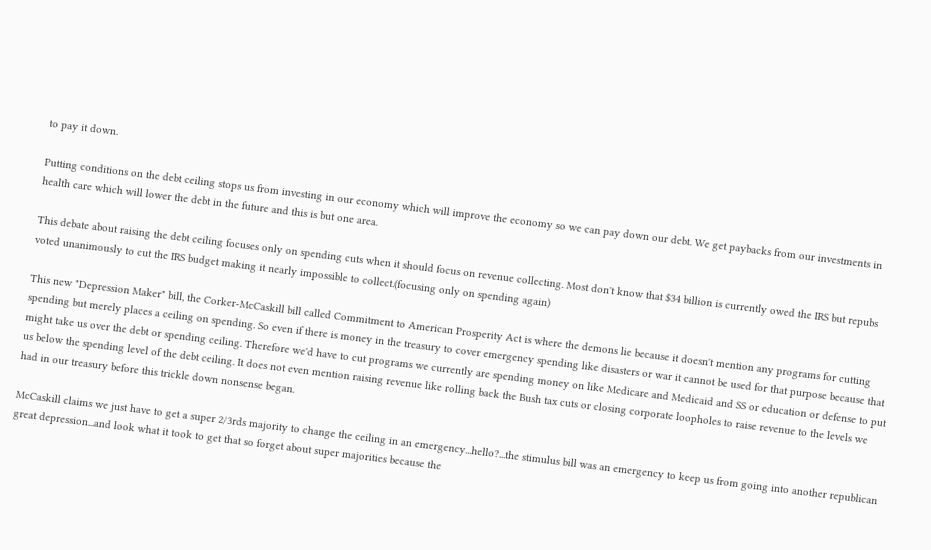to pay it down.

Putting conditions on the debt ceiling stops us from investing in our economy which will improve the economy so we can pay down our debt. We get paybacks from our investments in health care which will lower the debt in the future and this is but one area.

This debate about raising the debt ceiling focuses only on spending cuts when it should focus on revenue collecting. Most don't know that $34 billion is currently owed the IRS but repubs voted unanimously to cut the IRS budget making it nearly impossible to collect.(focusing only on spending again)

This new "Depression Maker" bill, the Corker-McCaskill bill called Commitment to American Prosperity Act is where the demons lie because it doesn't mention any programs for cutting spending but merely places a ceiling on spending. So even if there is money in the treasury to cover emergency spending like disasters or war it cannot be used for that purpose because that might take us over the debt or spending ceiling. Therefore we'd have to cut programs we currently are spending money on like Medicare and Medicaid and SS or education or defense to put us below the spending level of the debt ceiling. It does not even mention raising revenue like rolling back the Bush tax cuts or closing corporate loopholes to raise revenue to the levels we had in our treasury before this trickle down nonsense began.

McCaskill claims we just have to get a super 2/3rds majority to change the ceiling in an emergency...hello?...the stimulus bill was an emergency to keep us from going into another republican great depression...and look what it took to get that so forget about super majorities because the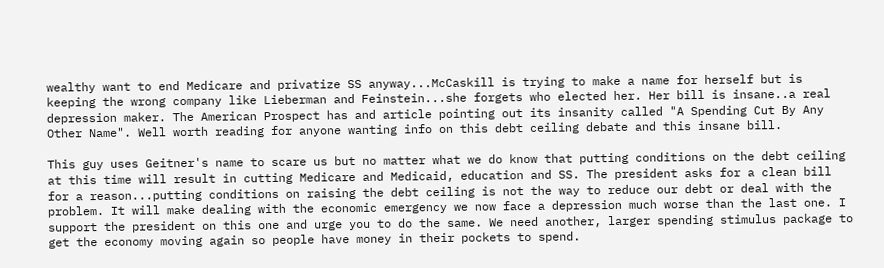wealthy want to end Medicare and privatize SS anyway...McCaskill is trying to make a name for herself but is keeping the wrong company like Lieberman and Feinstein...she forgets who elected her. Her bill is insane..a real depression maker. The American Prospect has and article pointing out its insanity called "A Spending Cut By Any Other Name". Well worth reading for anyone wanting info on this debt ceiling debate and this insane bill.

This guy uses Geitner's name to scare us but no matter what we do know that putting conditions on the debt ceiling at this time will result in cutting Medicare and Medicaid, education and SS. The president asks for a clean bill for a reason...putting conditions on raising the debt ceiling is not the way to reduce our debt or deal with the problem. It will make dealing with the economic emergency we now face a depression much worse than the last one. I support the president on this one and urge you to do the same. We need another, larger spending stimulus package to get the economy moving again so people have money in their pockets to spend.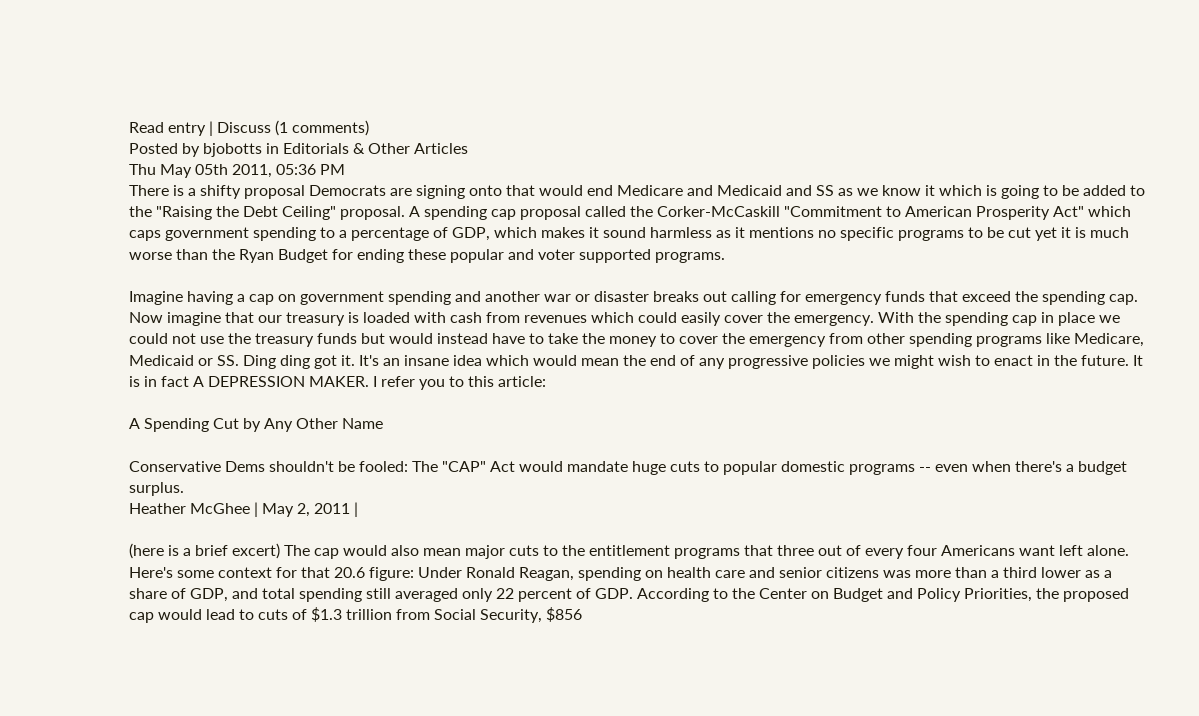Read entry | Discuss (1 comments)
Posted by bjobotts in Editorials & Other Articles
Thu May 05th 2011, 05:36 PM
There is a shifty proposal Democrats are signing onto that would end Medicare and Medicaid and SS as we know it which is going to be added to the "Raising the Debt Ceiling" proposal. A spending cap proposal called the Corker-McCaskill "Commitment to American Prosperity Act" which caps government spending to a percentage of GDP, which makes it sound harmless as it mentions no specific programs to be cut yet it is much worse than the Ryan Budget for ending these popular and voter supported programs.

Imagine having a cap on government spending and another war or disaster breaks out calling for emergency funds that exceed the spending cap. Now imagine that our treasury is loaded with cash from revenues which could easily cover the emergency. With the spending cap in place we could not use the treasury funds but would instead have to take the money to cover the emergency from other spending programs like Medicare, Medicaid or SS. Ding ding got it. It's an insane idea which would mean the end of any progressive policies we might wish to enact in the future. It is in fact A DEPRESSION MAKER. I refer you to this article:

A Spending Cut by Any Other Name

Conservative Dems shouldn't be fooled: The "CAP" Act would mandate huge cuts to popular domestic programs -- even when there's a budget surplus.
Heather McGhee | May 2, 2011 |

(here is a brief excert) The cap would also mean major cuts to the entitlement programs that three out of every four Americans want left alone. Here's some context for that 20.6 figure: Under Ronald Reagan, spending on health care and senior citizens was more than a third lower as a share of GDP, and total spending still averaged only 22 percent of GDP. According to the Center on Budget and Policy Priorities, the proposed cap would lead to cuts of $1.3 trillion from Social Security, $856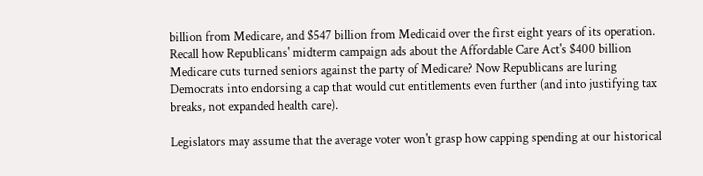billion from Medicare, and $547 billion from Medicaid over the first eight years of its operation. Recall how Republicans' midterm campaign ads about the Affordable Care Act's $400 billion Medicare cuts turned seniors against the party of Medicare? Now Republicans are luring Democrats into endorsing a cap that would cut entitlements even further (and into justifying tax breaks, not expanded health care).

Legislators may assume that the average voter won't grasp how capping spending at our historical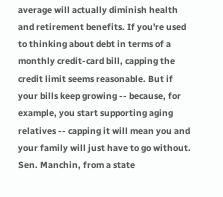average will actually diminish health and retirement benefits. If you're used to thinking about debt in terms of a monthly credit-card bill, capping the credit limit seems reasonable. But if your bills keep growing -- because, for example, you start supporting aging relatives -- capping it will mean you and your family will just have to go without. Sen. Manchin, from a state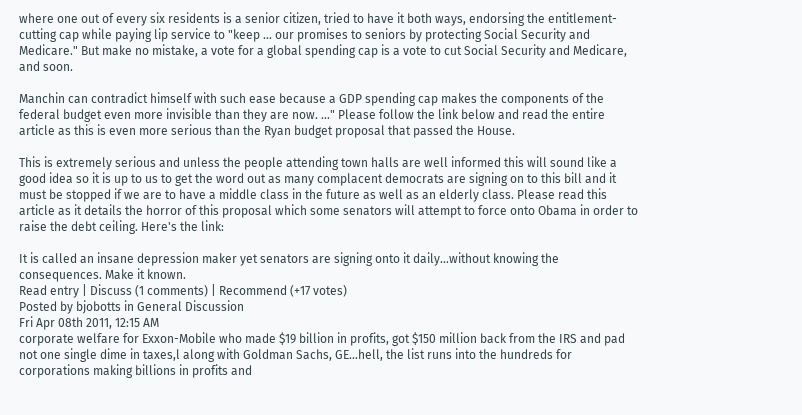where one out of every six residents is a senior citizen, tried to have it both ways, endorsing the entitlement-cutting cap while paying lip service to "keep ... our promises to seniors by protecting Social Security and Medicare." But make no mistake, a vote for a global spending cap is a vote to cut Social Security and Medicare, and soon.

Manchin can contradict himself with such ease because a GDP spending cap makes the components of the federal budget even more invisible than they are now. ..." Please follow the link below and read the entire article as this is even more serious than the Ryan budget proposal that passed the House.

This is extremely serious and unless the people attending town halls are well informed this will sound like a good idea so it is up to us to get the word out as many complacent democrats are signing on to this bill and it must be stopped if we are to have a middle class in the future as well as an elderly class. Please read this article as it details the horror of this proposal which some senators will attempt to force onto Obama in order to raise the debt ceiling. Here's the link:

It is called an insane depression maker yet senators are signing onto it daily...without knowing the consequences. Make it known.
Read entry | Discuss (1 comments) | Recommend (+17 votes)
Posted by bjobotts in General Discussion
Fri Apr 08th 2011, 12:15 AM
corporate welfare for Exxon-Mobile who made $19 billion in profits, got $150 million back from the IRS and pad not one single dime in taxes,l along with Goldman Sachs, GE...hell, the list runs into the hundreds for corporations making billions in profits and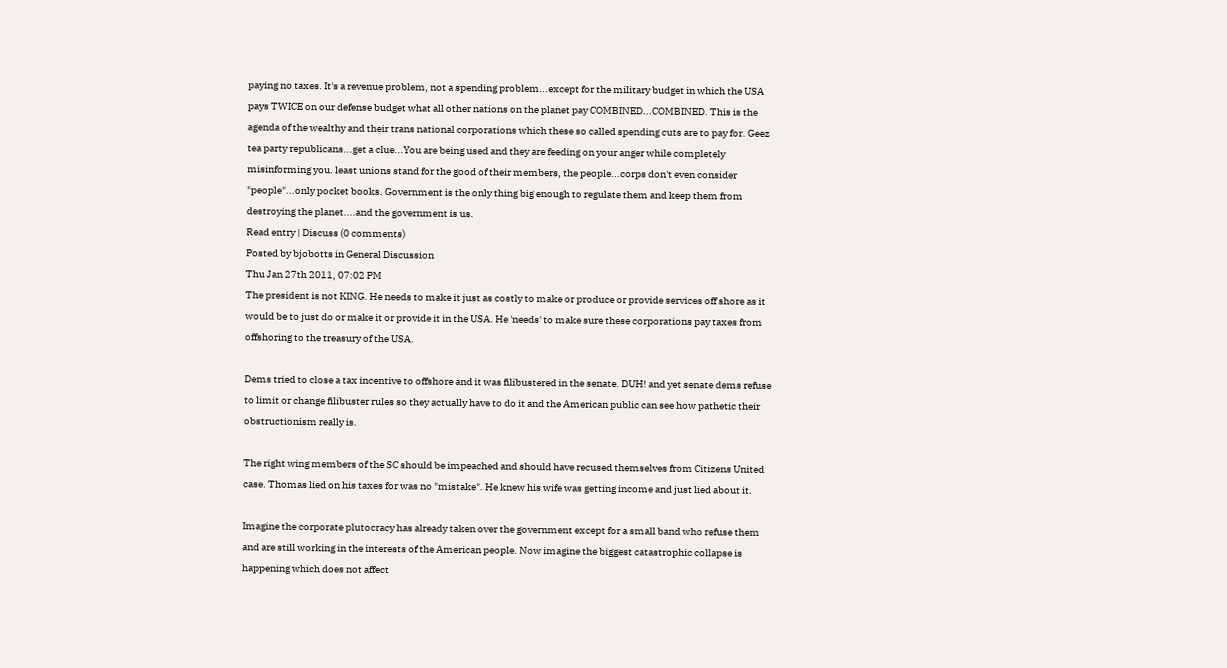paying no taxes. It's a revenue problem, not a spending problem...except for the military budget in which the USA pays TWICE on our defense budget what all other nations on the planet pay COMBINED...COMBINED. This is the agenda of the wealthy and their trans national corporations which these so called spending cuts are to pay for. Geez tea party republicans...get a clue...You are being used and they are feeding on your anger while completely misinforming you. least unions stand for the good of their members, the people...corps don't even consider "people"...only pocket books. Government is the only thing big enough to regulate them and keep them from destroying the planet....and the government is us.
Read entry | Discuss (0 comments)
Posted by bjobotts in General Discussion
Thu Jan 27th 2011, 07:02 PM
The president is not KING. He needs to make it just as costly to make or produce or provide services off shore as it would be to just do or make it or provide it in the USA. He 'needs' to make sure these corporations pay taxes from offshoring to the treasury of the USA.

Dems tried to close a tax incentive to offshore and it was filibustered in the senate. DUH! and yet senate dems refuse to limit or change filibuster rules so they actually have to do it and the American public can see how pathetic their obstructionism really is.

The right wing members of the SC should be impeached and should have recused themselves from Citizens United case. Thomas lied on his taxes for was no "mistake". He knew his wife was getting income and just lied about it.

Imagine the corporate plutocracy has already taken over the government except for a small band who refuse them and are still working in the interests of the American people. Now imagine the biggest catastrophic collapse is happening which does not affect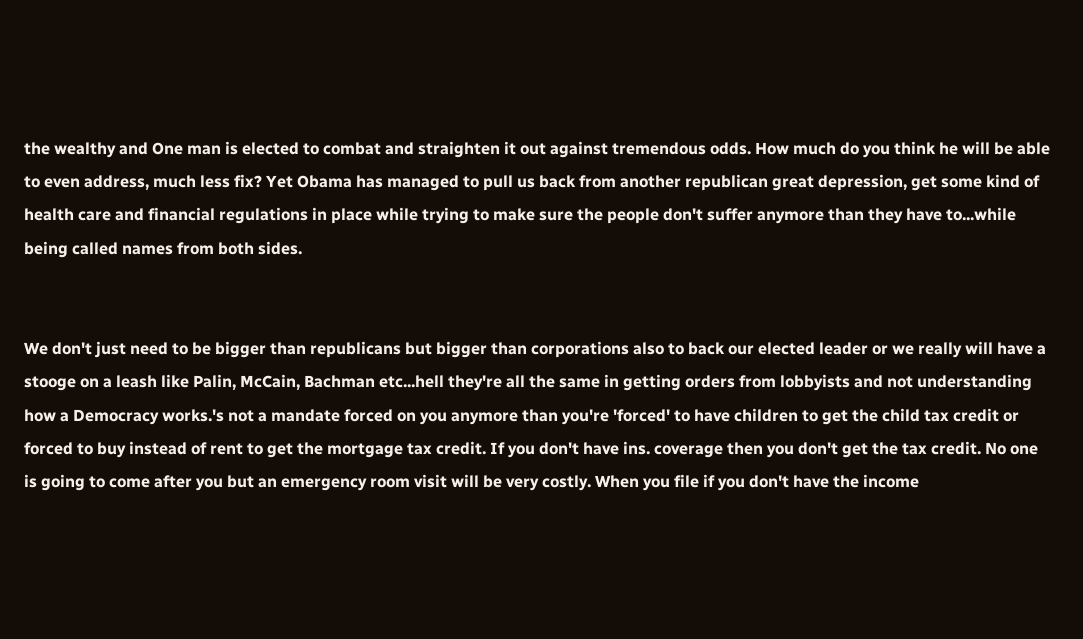the wealthy and One man is elected to combat and straighten it out against tremendous odds. How much do you think he will be able to even address, much less fix? Yet Obama has managed to pull us back from another republican great depression, get some kind of health care and financial regulations in place while trying to make sure the people don't suffer anymore than they have to...while being called names from both sides.


We don't just need to be bigger than republicans but bigger than corporations also to back our elected leader or we really will have a stooge on a leash like Palin, McCain, Bachman etc...hell they're all the same in getting orders from lobbyists and not understanding how a Democracy works.'s not a mandate forced on you anymore than you're 'forced' to have children to get the child tax credit or forced to buy instead of rent to get the mortgage tax credit. If you don't have ins. coverage then you don't get the tax credit. No one is going to come after you but an emergency room visit will be very costly. When you file if you don't have the income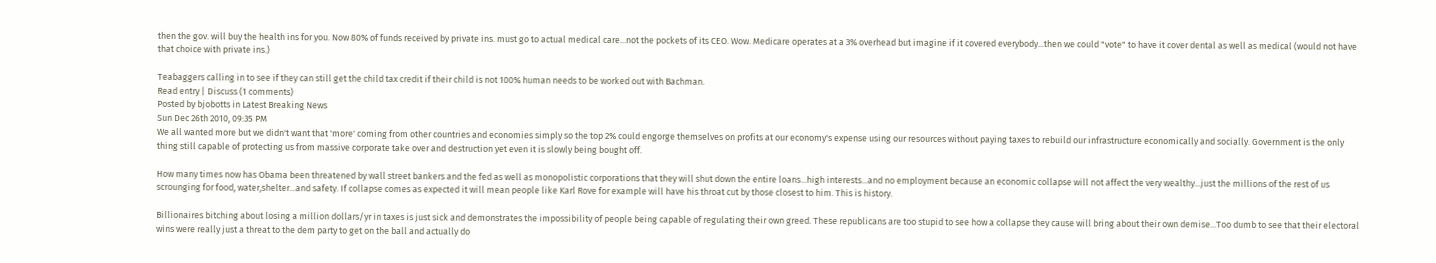then the gov. will buy the health ins for you. Now 80% of funds received by private ins. must go to actual medical care...not the pockets of its CEO. Wow. Medicare operates at a 3% overhead but imagine if it covered everybody...then we could "vote" to have it cover dental as well as medical (would not have that choice with private ins.)

Teabaggers calling in to see if they can still get the child tax credit if their child is not 100% human needs to be worked out with Bachman.
Read entry | Discuss (1 comments)
Posted by bjobotts in Latest Breaking News
Sun Dec 26th 2010, 09:35 PM
We all wanted more but we didn't want that 'more' coming from other countries and economies simply so the top 2% could engorge themselves on profits at our economy's expense using our resources without paying taxes to rebuild our infrastructure economically and socially. Government is the only thing still capable of protecting us from massive corporate take over and destruction yet even it is slowly being bought off.

How many times now has Obama been threatened by wall street bankers and the fed as well as monopolistic corporations that they will shut down the entire loans...high interests...and no employment because an economic collapse will not affect the very wealthy...just the millions of the rest of us scrounging for food, water,shelter...and safety. If collapse comes as expected it will mean people like Karl Rove for example will have his throat cut by those closest to him. This is history.

Billionaires bitching about losing a million dollars/yr in taxes is just sick and demonstrates the impossibility of people being capable of regulating their own greed. These republicans are too stupid to see how a collapse they cause will bring about their own demise...Too dumb to see that their electoral wins were really just a threat to the dem party to get on the ball and actually do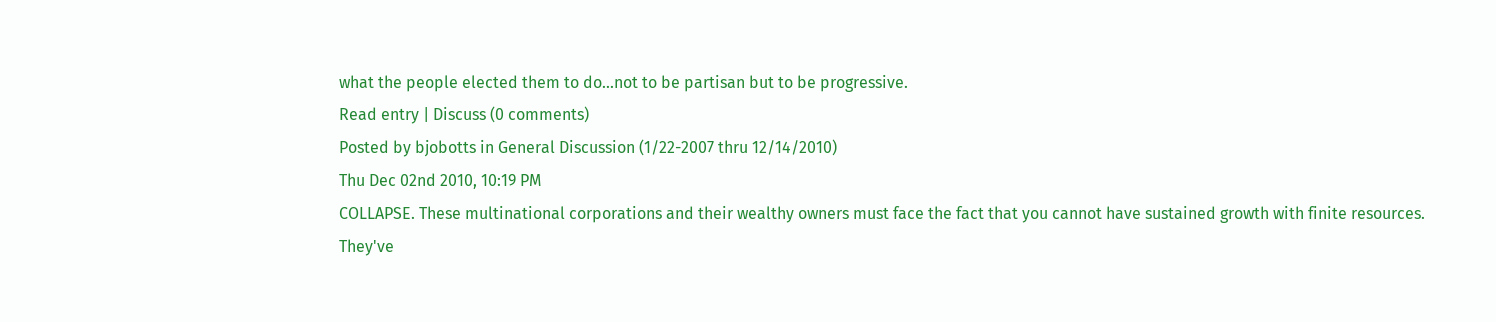what the people elected them to do...not to be partisan but to be progressive.
Read entry | Discuss (0 comments)
Posted by bjobotts in General Discussion (1/22-2007 thru 12/14/2010)
Thu Dec 02nd 2010, 10:19 PM
COLLAPSE. These multinational corporations and their wealthy owners must face the fact that you cannot have sustained growth with finite resources.
They've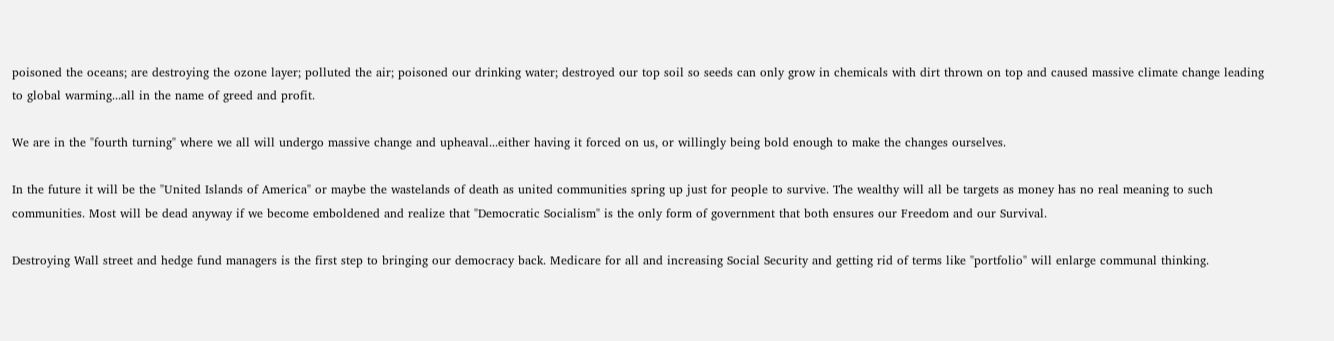poisoned the oceans; are destroying the ozone layer; polluted the air; poisoned our drinking water; destroyed our top soil so seeds can only grow in chemicals with dirt thrown on top and caused massive climate change leading to global warming...all in the name of greed and profit.

We are in the "fourth turning" where we all will undergo massive change and upheaval...either having it forced on us, or willingly being bold enough to make the changes ourselves.

In the future it will be the "United Islands of America" or maybe the wastelands of death as united communities spring up just for people to survive. The wealthy will all be targets as money has no real meaning to such communities. Most will be dead anyway if we become emboldened and realize that "Democratic Socialism" is the only form of government that both ensures our Freedom and our Survival.

Destroying Wall street and hedge fund managers is the first step to bringing our democracy back. Medicare for all and increasing Social Security and getting rid of terms like "portfolio" will enlarge communal thinking.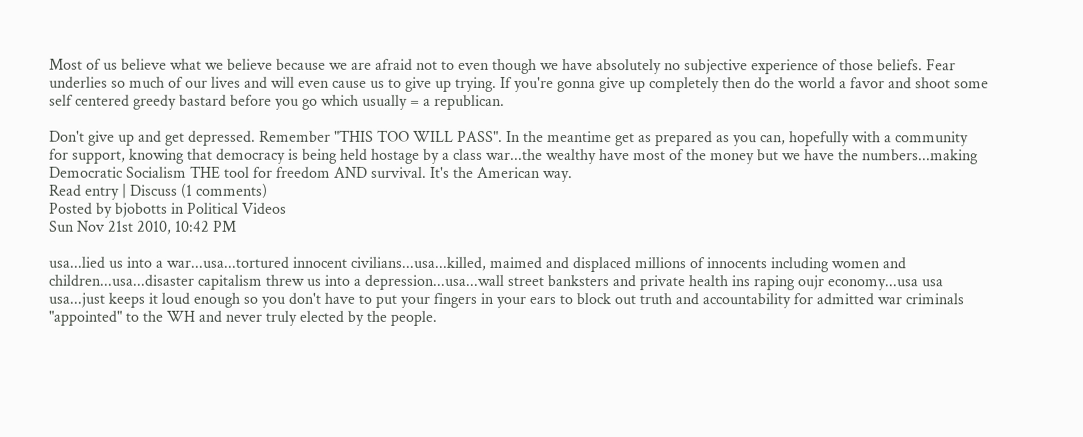Most of us believe what we believe because we are afraid not to even though we have absolutely no subjective experience of those beliefs. Fear underlies so much of our lives and will even cause us to give up trying. If you're gonna give up completely then do the world a favor and shoot some self centered greedy bastard before you go which usually = a republican.

Don't give up and get depressed. Remember "THIS TOO WILL PASS". In the meantime get as prepared as you can, hopefully with a community for support, knowing that democracy is being held hostage by a class war...the wealthy have most of the money but we have the numbers...making Democratic Socialism THE tool for freedom AND survival. It's the American way.
Read entry | Discuss (1 comments)
Posted by bjobotts in Political Videos
Sun Nov 21st 2010, 10:42 PM

usa...lied us into a war...usa...tortured innocent civilians...usa...killed, maimed and displaced millions of innocents including women and children...usa...disaster capitalism threw us into a depression...usa...wall street banksters and private health ins raping oujr economy...usa usa usa...just keeps it loud enough so you don't have to put your fingers in your ears to block out truth and accountability for admitted war criminals "appointed" to the WH and never truly elected by the people.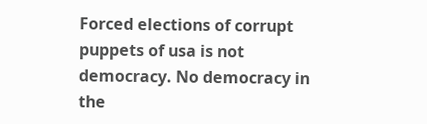Forced elections of corrupt puppets of usa is not democracy. No democracy in the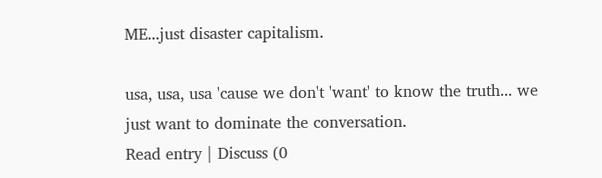ME...just disaster capitalism.

usa, usa, usa 'cause we don't 'want' to know the truth... we just want to dominate the conversation.
Read entry | Discuss (0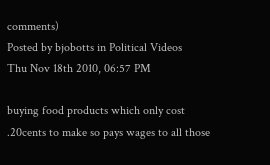comments)
Posted by bjobotts in Political Videos
Thu Nov 18th 2010, 06:57 PM

buying food products which only cost .20cents to make so pays wages to all those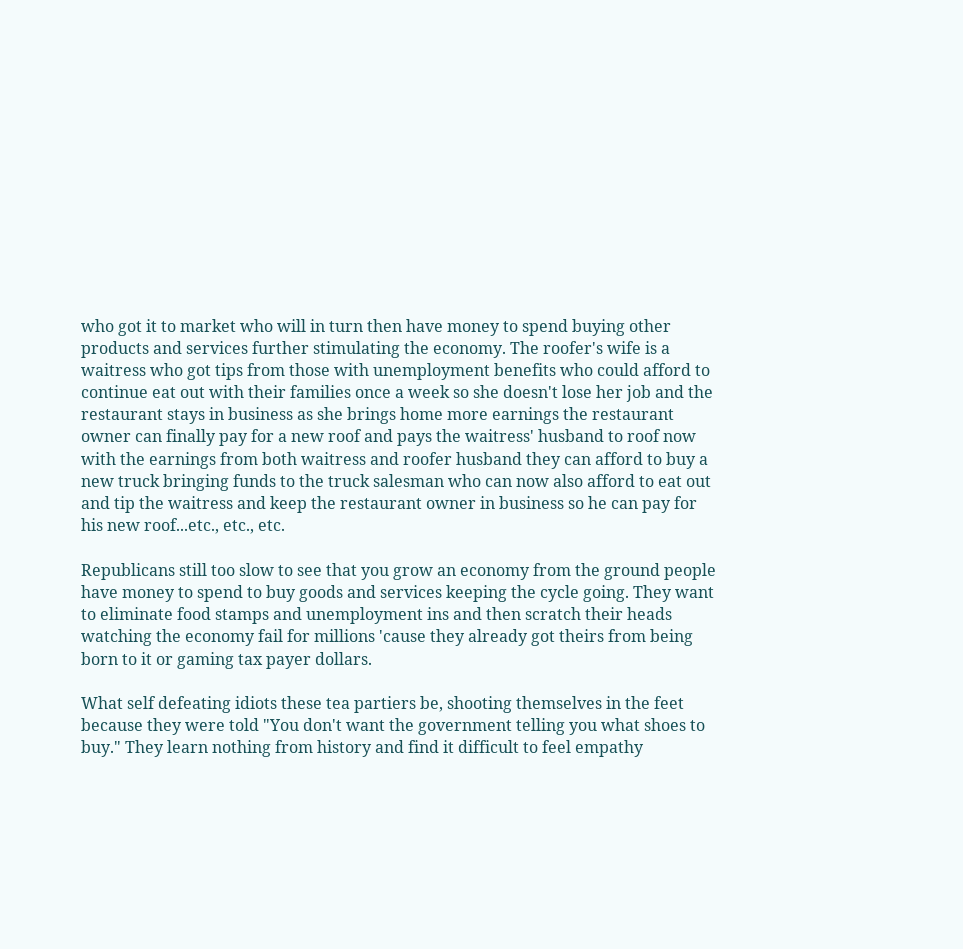who got it to market who will in turn then have money to spend buying other products and services further stimulating the economy. The roofer's wife is a waitress who got tips from those with unemployment benefits who could afford to continue eat out with their families once a week so she doesn't lose her job and the restaurant stays in business as she brings home more earnings the restaurant owner can finally pay for a new roof and pays the waitress' husband to roof now with the earnings from both waitress and roofer husband they can afford to buy a new truck bringing funds to the truck salesman who can now also afford to eat out and tip the waitress and keep the restaurant owner in business so he can pay for his new roof...etc., etc., etc.

Republicans still too slow to see that you grow an economy from the ground people have money to spend to buy goods and services keeping the cycle going. They want to eliminate food stamps and unemployment ins and then scratch their heads watching the economy fail for millions 'cause they already got theirs from being born to it or gaming tax payer dollars.

What self defeating idiots these tea partiers be, shooting themselves in the feet because they were told "You don't want the government telling you what shoes to buy." They learn nothing from history and find it difficult to feel empathy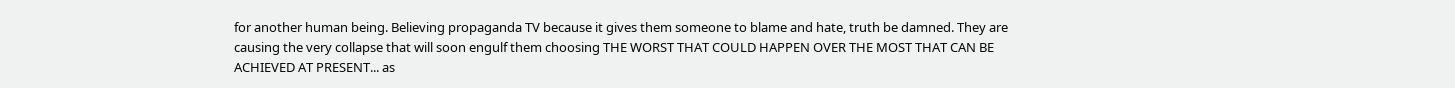for another human being. Believing propaganda TV because it gives them someone to blame and hate, truth be damned. They are causing the very collapse that will soon engulf them choosing THE WORST THAT COULD HAPPEN OVER THE MOST THAT CAN BE ACHIEVED AT PRESENT... as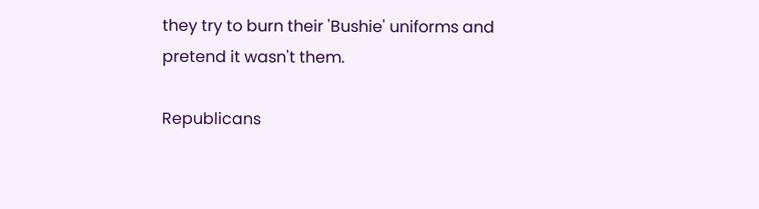they try to burn their 'Bushie' uniforms and pretend it wasn't them.

Republicans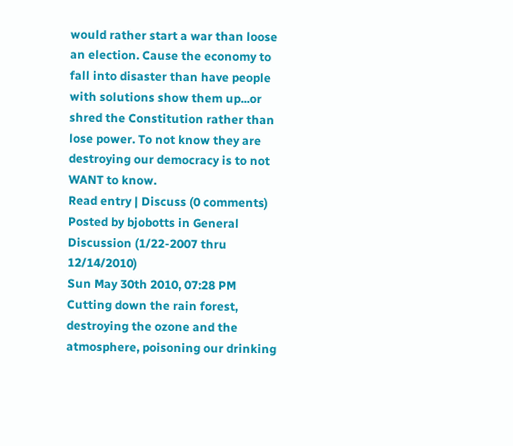would rather start a war than loose an election. Cause the economy to fall into disaster than have people with solutions show them up...or shred the Constitution rather than lose power. To not know they are destroying our democracy is to not WANT to know.
Read entry | Discuss (0 comments)
Posted by bjobotts in General Discussion (1/22-2007 thru 12/14/2010)
Sun May 30th 2010, 07:28 PM
Cutting down the rain forest, destroying the ozone and the atmosphere, poisoning our drinking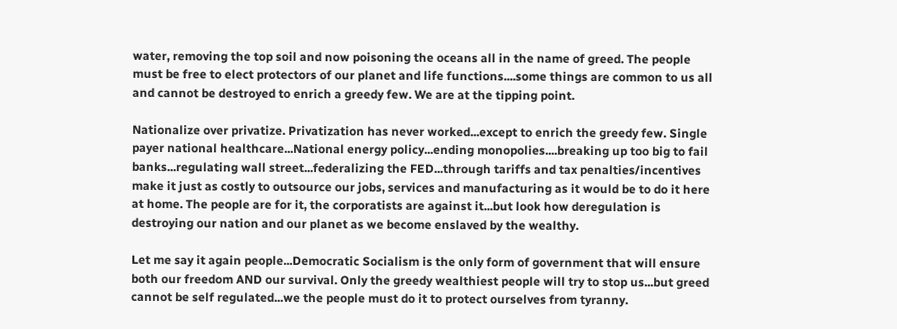water, removing the top soil and now poisoning the oceans all in the name of greed. The people must be free to elect protectors of our planet and life functions....some things are common to us all and cannot be destroyed to enrich a greedy few. We are at the tipping point.

Nationalize over privatize. Privatization has never worked...except to enrich the greedy few. Single payer national healthcare...National energy policy...ending monopolies....breaking up too big to fail banks...regulating wall street...federalizing the FED...through tariffs and tax penalties/incentives make it just as costly to outsource our jobs, services and manufacturing as it would be to do it here at home. The people are for it, the corporatists are against it...but look how deregulation is destroying our nation and our planet as we become enslaved by the wealthy.

Let me say it again people...Democratic Socialism is the only form of government that will ensure both our freedom AND our survival. Only the greedy wealthiest people will try to stop us...but greed cannot be self regulated...we the people must do it to protect ourselves from tyranny.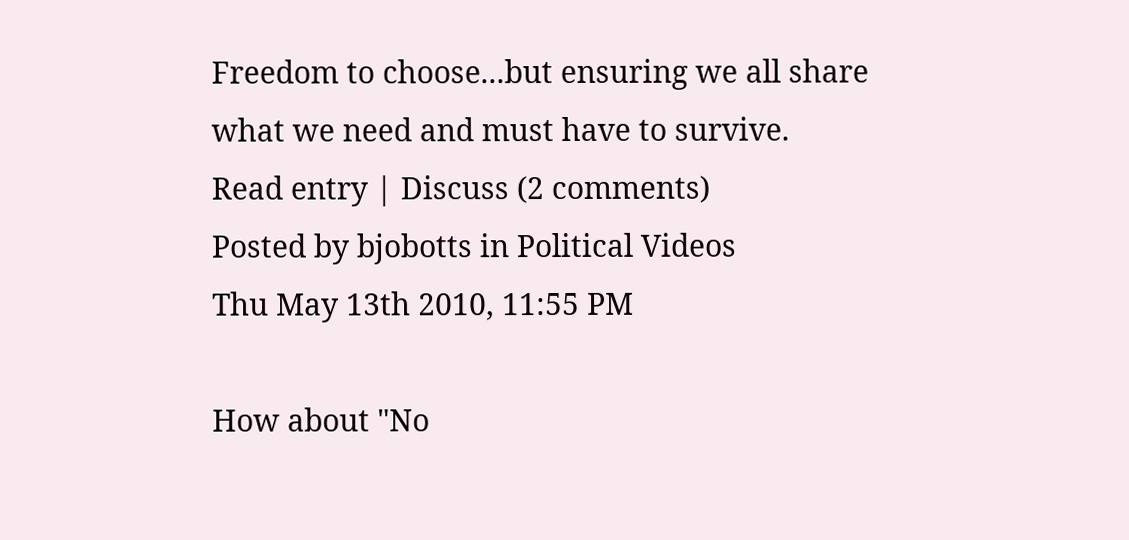Freedom to choose...but ensuring we all share what we need and must have to survive.
Read entry | Discuss (2 comments)
Posted by bjobotts in Political Videos
Thu May 13th 2010, 11:55 PM

How about "No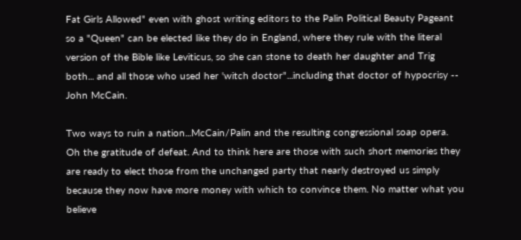Fat Girls Allowed" even with ghost writing editors to the Palin Political Beauty Pageant so a "Queen" can be elected like they do in England, where they rule with the literal version of the Bible like Leviticus, so she can stone to death her daughter and Trig both... and all those who used her 'witch doctor"...including that doctor of hypocrisy -- John McCain.

Two ways to ruin a nation...McCain/Palin and the resulting congressional soap opera. Oh the gratitude of defeat. And to think here are those with such short memories they are ready to elect those from the unchanged party that nearly destroyed us simply because they now have more money with which to convince them. No matter what you believe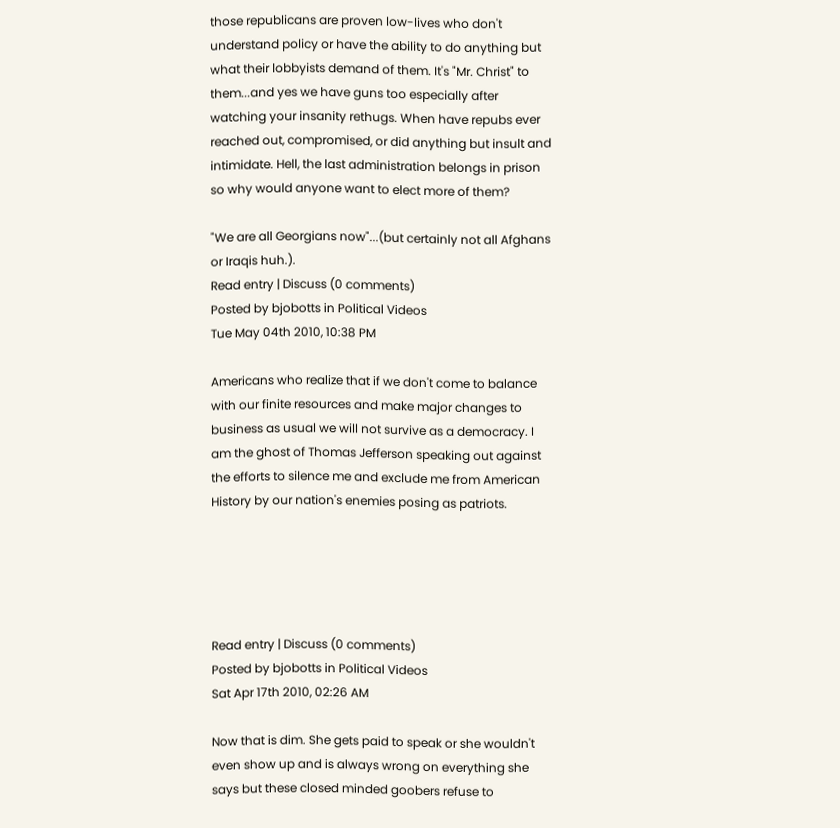those republicans are proven low-lives who don't understand policy or have the ability to do anything but what their lobbyists demand of them. It's "Mr. Christ" to them...and yes we have guns too especially after watching your insanity rethugs. When have repubs ever reached out, compromised, or did anything but insult and intimidate. Hell, the last administration belongs in prison so why would anyone want to elect more of them?

"We are all Georgians now"...(but certainly not all Afghans or Iraqis huh.).
Read entry | Discuss (0 comments)
Posted by bjobotts in Political Videos
Tue May 04th 2010, 10:38 PM

Americans who realize that if we don't come to balance with our finite resources and make major changes to business as usual we will not survive as a democracy. I am the ghost of Thomas Jefferson speaking out against the efforts to silence me and exclude me from American History by our nation's enemies posing as patriots.





Read entry | Discuss (0 comments)
Posted by bjobotts in Political Videos
Sat Apr 17th 2010, 02:26 AM

Now that is dim. She gets paid to speak or she wouldn't even show up and is always wrong on everything she says but these closed minded goobers refuse to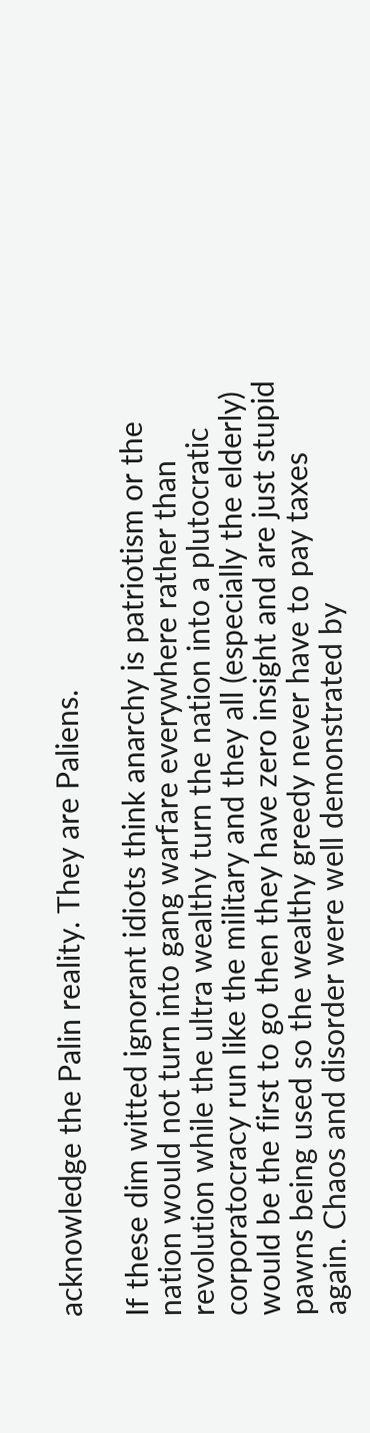acknowledge the Palin reality. They are Paliens.

If these dim witted ignorant idiots think anarchy is patriotism or the nation would not turn into gang warfare everywhere rather than revolution while the ultra wealthy turn the nation into a plutocratic corporatocracy run like the military and they all (especially the elderly) would be the first to go then they have zero insight and are just stupid pawns being used so the wealthy greedy never have to pay taxes again. Chaos and disorder were well demonstrated by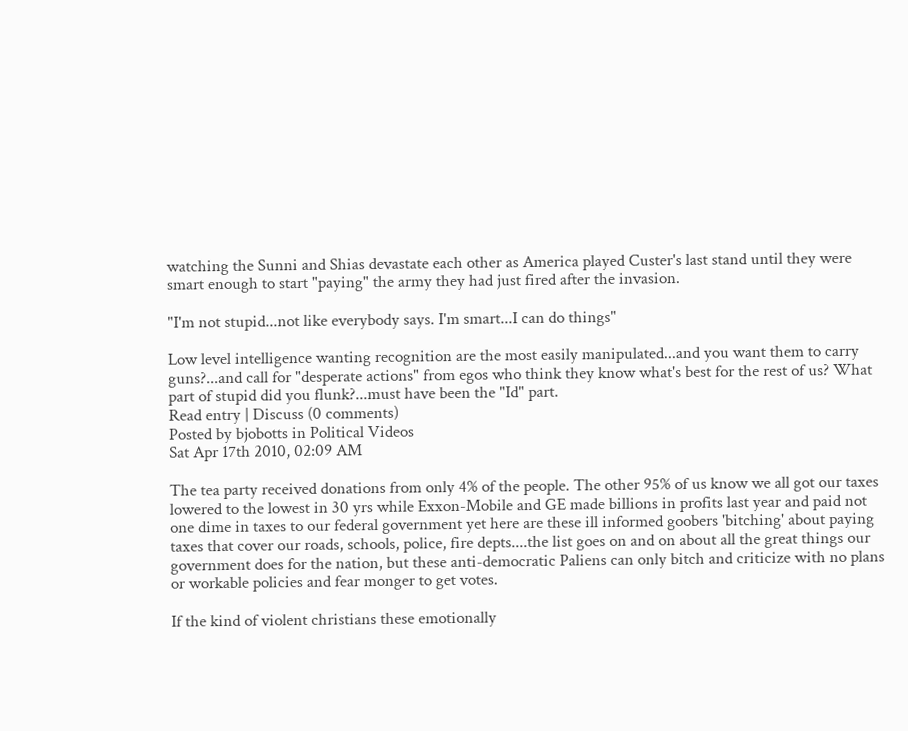watching the Sunni and Shias devastate each other as America played Custer's last stand until they were smart enough to start "paying" the army they had just fired after the invasion.

"I'm not stupid...not like everybody says. I'm smart...I can do things"

Low level intelligence wanting recognition are the most easily manipulated...and you want them to carry guns?...and call for "desperate actions" from egos who think they know what's best for the rest of us? What part of stupid did you flunk?...must have been the "Id" part.
Read entry | Discuss (0 comments)
Posted by bjobotts in Political Videos
Sat Apr 17th 2010, 02:09 AM

The tea party received donations from only 4% of the people. The other 95% of us know we all got our taxes lowered to the lowest in 30 yrs while Exxon-Mobile and GE made billions in profits last year and paid not one dime in taxes to our federal government yet here are these ill informed goobers 'bitching' about paying taxes that cover our roads, schools, police, fire depts....the list goes on and on about all the great things our government does for the nation, but these anti-democratic Paliens can only bitch and criticize with no plans or workable policies and fear monger to get votes.

If the kind of violent christians these emotionally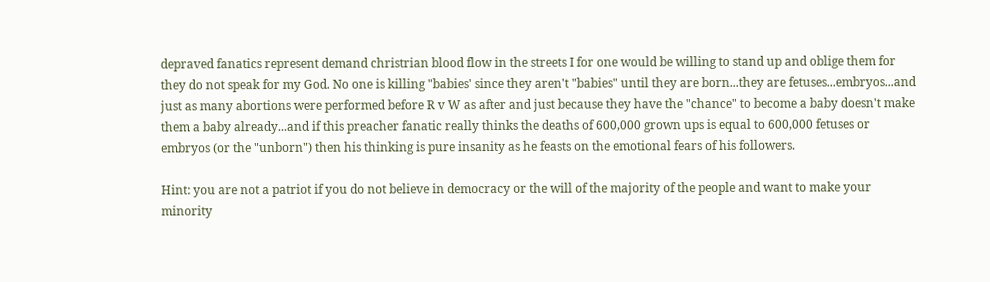depraved fanatics represent demand christrian blood flow in the streets I for one would be willing to stand up and oblige them for they do not speak for my God. No one is killing "babies' since they aren't "babies" until they are born...they are fetuses...embryos...and just as many abortions were performed before R v W as after and just because they have the "chance" to become a baby doesn't make them a baby already...and if this preacher fanatic really thinks the deaths of 600,000 grown ups is equal to 600,000 fetuses or embryos (or the "unborn") then his thinking is pure insanity as he feasts on the emotional fears of his followers.

Hint: you are not a patriot if you do not believe in democracy or the will of the majority of the people and want to make your minority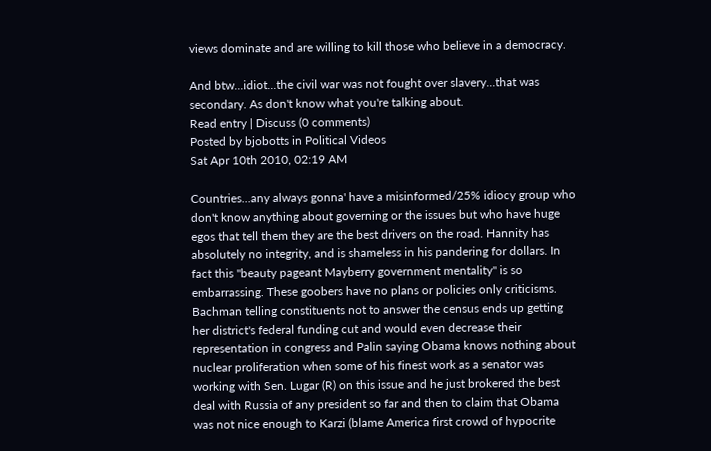views dominate and are willing to kill those who believe in a democracy.

And btw...idiot...the civil war was not fought over slavery...that was secondary. As don't know what you're talking about.
Read entry | Discuss (0 comments)
Posted by bjobotts in Political Videos
Sat Apr 10th 2010, 02:19 AM

Countries...any always gonna' have a misinformed/25% idiocy group who don't know anything about governing or the issues but who have huge egos that tell them they are the best drivers on the road. Hannity has absolutely no integrity, and is shameless in his pandering for dollars. In fact this "beauty pageant Mayberry government mentality" is so embarrassing. These goobers have no plans or policies only criticisms. Bachman telling constituents not to answer the census ends up getting her district's federal funding cut and would even decrease their representation in congress and Palin saying Obama knows nothing about nuclear proliferation when some of his finest work as a senator was working with Sen. Lugar (R) on this issue and he just brokered the best deal with Russia of any president so far and then to claim that Obama was not nice enough to Karzi (blame America first crowd of hypocrite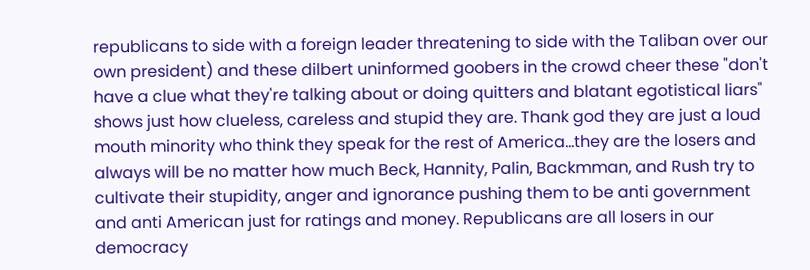republicans to side with a foreign leader threatening to side with the Taliban over our own president) and these dilbert uninformed goobers in the crowd cheer these "don't have a clue what they're talking about or doing quitters and blatant egotistical liars" shows just how clueless, careless and stupid they are. Thank god they are just a loud mouth minority who think they speak for the rest of America...they are the losers and always will be no matter how much Beck, Hannity, Palin, Backmman, and Rush try to cultivate their stupidity, anger and ignorance pushing them to be anti government and anti American just for ratings and money. Republicans are all losers in our democracy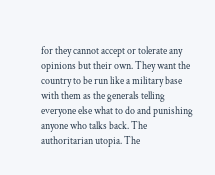for they cannot accept or tolerate any opinions but their own. They want the country to be run like a military base with them as the generals telling everyone else what to do and punishing anyone who talks back. The authoritarian utopia. The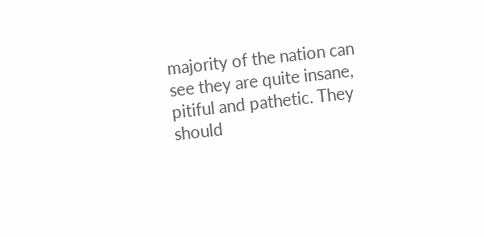majority of the nation can see they are quite insane, pitiful and pathetic. They should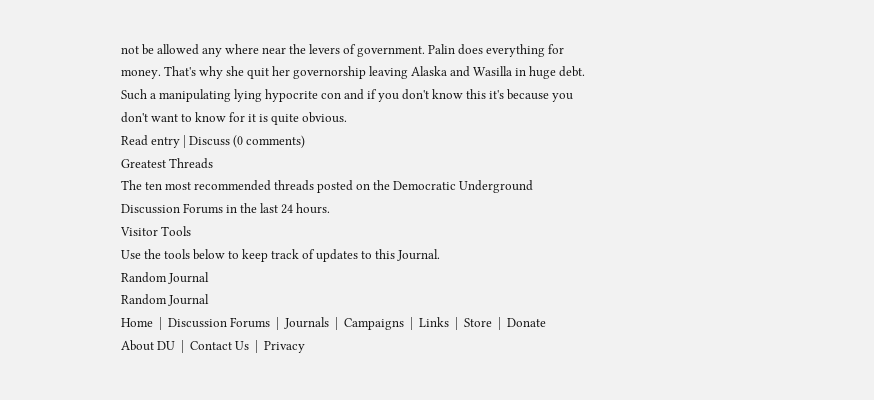not be allowed any where near the levers of government. Palin does everything for money. That's why she quit her governorship leaving Alaska and Wasilla in huge debt. Such a manipulating lying hypocrite con and if you don't know this it's because you don't want to know for it is quite obvious.
Read entry | Discuss (0 comments)
Greatest Threads
The ten most recommended threads posted on the Democratic Underground Discussion Forums in the last 24 hours.
Visitor Tools
Use the tools below to keep track of updates to this Journal.
Random Journal
Random Journal
Home  |  Discussion Forums  |  Journals  |  Campaigns  |  Links  |  Store  |  Donate
About DU  |  Contact Us  |  Privacy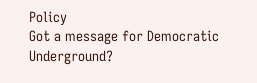Policy
Got a message for Democratic Underground?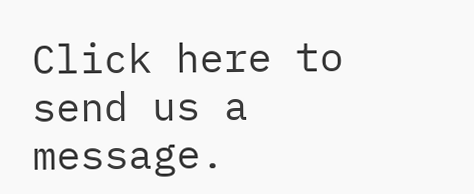Click here to send us a message.